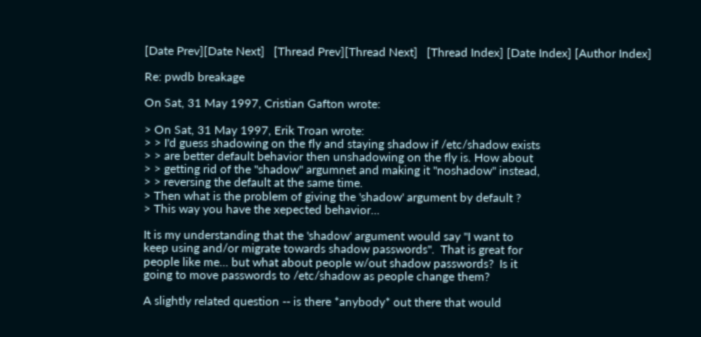[Date Prev][Date Next]   [Thread Prev][Thread Next]   [Thread Index] [Date Index] [Author Index]

Re: pwdb breakage

On Sat, 31 May 1997, Cristian Gafton wrote:

> On Sat, 31 May 1997, Erik Troan wrote:
> > I'd guess shadowing on the fly and staying shadow if /etc/shadow exists
> > are better default behavior then unshadowing on the fly is. How about
> > getting rid of the "shadow" argumnet and making it "noshadow" instead,
> > reversing the default at the same time.
> Then what is the problem of giving the 'shadow' argument by default ?
> This way you have the xepected behavior...

It is my understanding that the 'shadow' argument would say "I want to
keep using and/or migrate towards shadow passwords".  That is great for
people like me... but what about people w/out shadow passwords?  Is it
going to move passwords to /etc/shadow as people change them?

A slightly related question -- is there *anybody* out there that would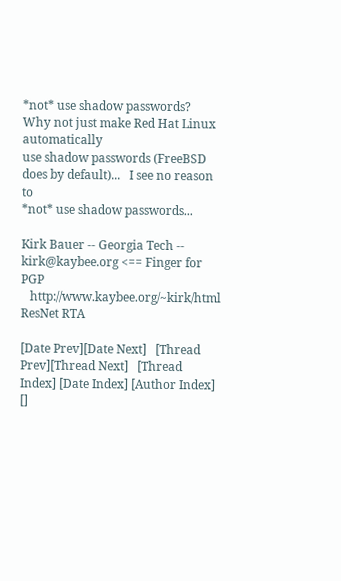*not* use shadow passwords?  Why not just make Red Hat Linux automatically
use shadow passwords (FreeBSD does by default)...   I see no reason to
*not* use shadow passwords...

Kirk Bauer -- Georgia Tech -- kirk@kaybee.org <== Finger for PGP
   http://www.kaybee.org/~kirk/html        ResNet RTA

[Date Prev][Date Next]   [Thread Prev][Thread Next]   [Thread Index] [Date Index] [Author Index] []